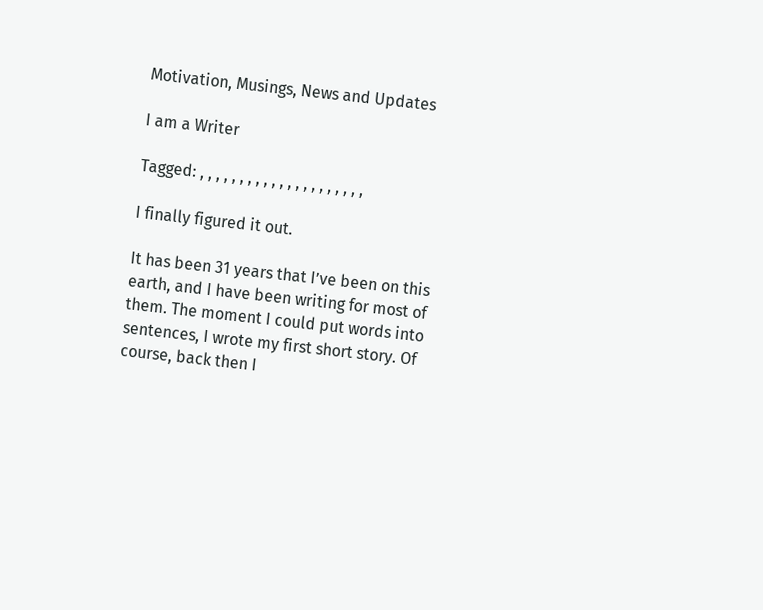Motivation, Musings, News and Updates

I am a Writer

Tagged: , , , , , , , , , , , , , , , , , , , , ,

I finally figured it out.

It has been 31 years that I’ve been on this earth, and I have been writing for most of them. The moment I could put words into sentences, I wrote my first short story. Of course, back then I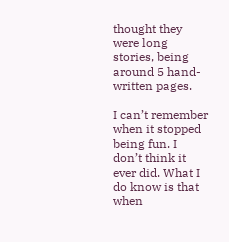thought they were long stories, being around 5 hand-written pages.

I can’t remember when it stopped being fun. I don’t think it ever did. What I do know is that when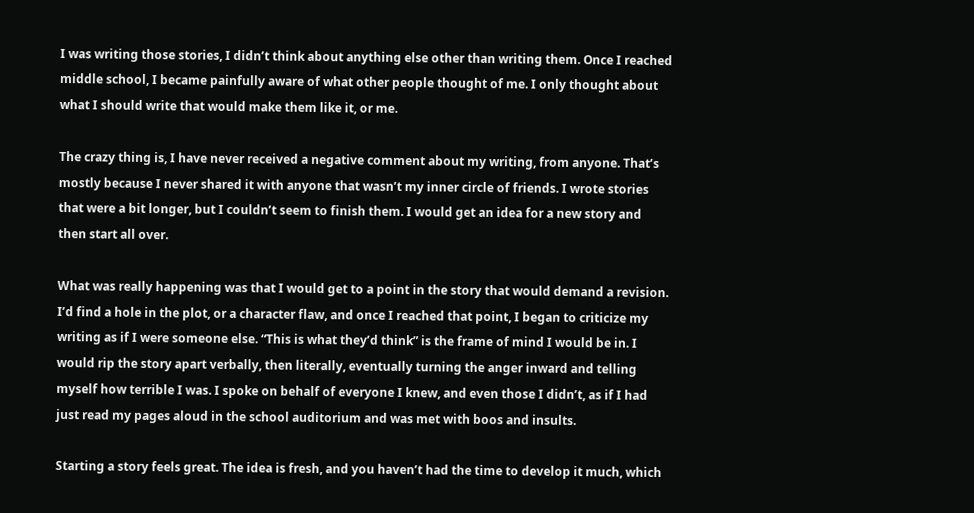I was writing those stories, I didn’t think about anything else other than writing them. Once I reached middle school, I became painfully aware of what other people thought of me. I only thought about what I should write that would make them like it, or me.

The crazy thing is, I have never received a negative comment about my writing, from anyone. That’s mostly because I never shared it with anyone that wasn’t my inner circle of friends. I wrote stories that were a bit longer, but I couldn’t seem to finish them. I would get an idea for a new story and then start all over.

What was really happening was that I would get to a point in the story that would demand a revision. I’d find a hole in the plot, or a character flaw, and once I reached that point, I began to criticize my writing as if I were someone else. “This is what they’d think” is the frame of mind I would be in. I would rip the story apart verbally, then literally, eventually turning the anger inward and telling myself how terrible I was. I spoke on behalf of everyone I knew, and even those I didn’t, as if I had just read my pages aloud in the school auditorium and was met with boos and insults.

Starting a story feels great. The idea is fresh, and you haven’t had the time to develop it much, which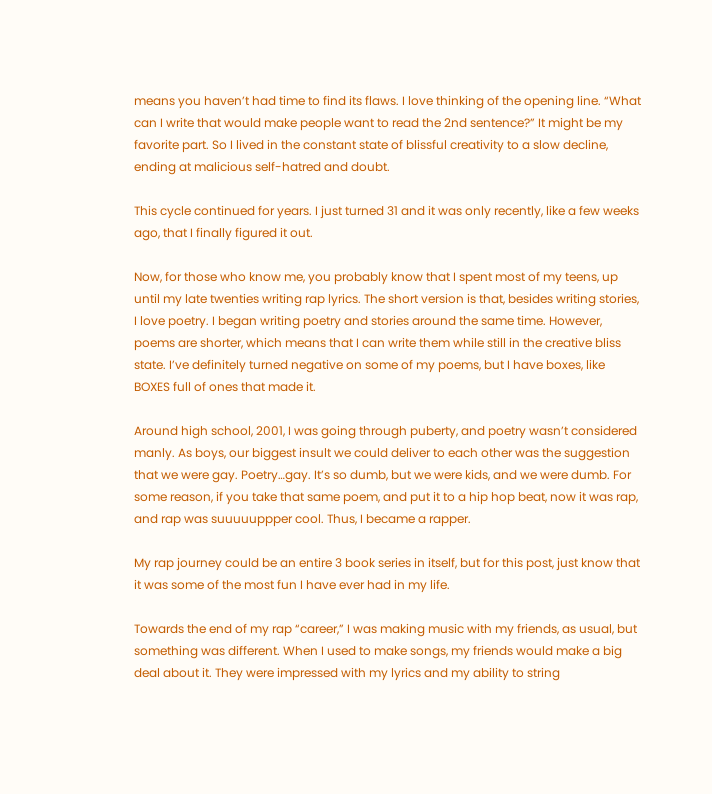means you haven’t had time to find its flaws. I love thinking of the opening line. “What can I write that would make people want to read the 2nd sentence?” It might be my favorite part. So I lived in the constant state of blissful creativity to a slow decline, ending at malicious self-hatred and doubt.

This cycle continued for years. I just turned 31 and it was only recently, like a few weeks ago, that I finally figured it out.

Now, for those who know me, you probably know that I spent most of my teens, up until my late twenties writing rap lyrics. The short version is that, besides writing stories, I love poetry. I began writing poetry and stories around the same time. However, poems are shorter, which means that I can write them while still in the creative bliss state. I’ve definitely turned negative on some of my poems, but I have boxes, like BOXES full of ones that made it.

Around high school, 2001, I was going through puberty, and poetry wasn’t considered manly. As boys, our biggest insult we could deliver to each other was the suggestion that we were gay. Poetry…gay. It’s so dumb, but we were kids, and we were dumb. For some reason, if you take that same poem, and put it to a hip hop beat, now it was rap, and rap was suuuuuppper cool. Thus, I became a rapper.

My rap journey could be an entire 3 book series in itself, but for this post, just know that it was some of the most fun I have ever had in my life.

Towards the end of my rap “career,” I was making music with my friends, as usual, but something was different. When I used to make songs, my friends would make a big deal about it. They were impressed with my lyrics and my ability to string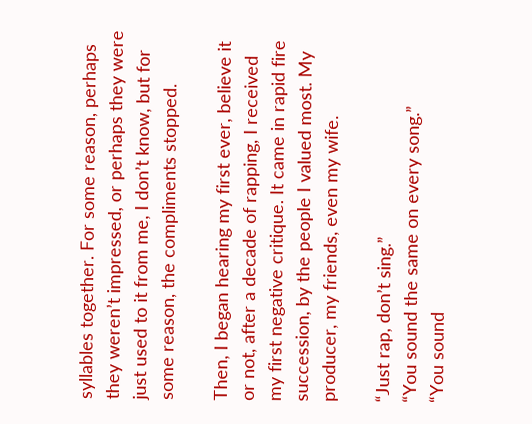syllables together. For some reason, perhaps they weren’t impressed, or perhaps they were just used to it from me, I don’t know, but for some reason, the compliments stopped.

Then, I began hearing my first ever, believe it or not, after a decade of rapping, I received my first negative critique. It came in rapid fire succession, by the people I valued most. My producer, my friends, even my wife.

“Just rap, don’t sing.”
“You sound the same on every song.”
“You sound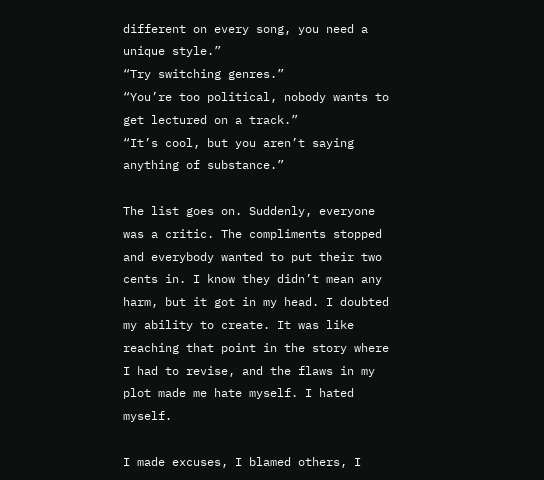different on every song, you need a unique style.”
“Try switching genres.”
“You’re too political, nobody wants to get lectured on a track.”
“It’s cool, but you aren’t saying anything of substance.”

The list goes on. Suddenly, everyone was a critic. The compliments stopped and everybody wanted to put their two cents in. I know they didn’t mean any harm, but it got in my head. I doubted my ability to create. It was like reaching that point in the story where I had to revise, and the flaws in my plot made me hate myself. I hated myself.

I made excuses, I blamed others, I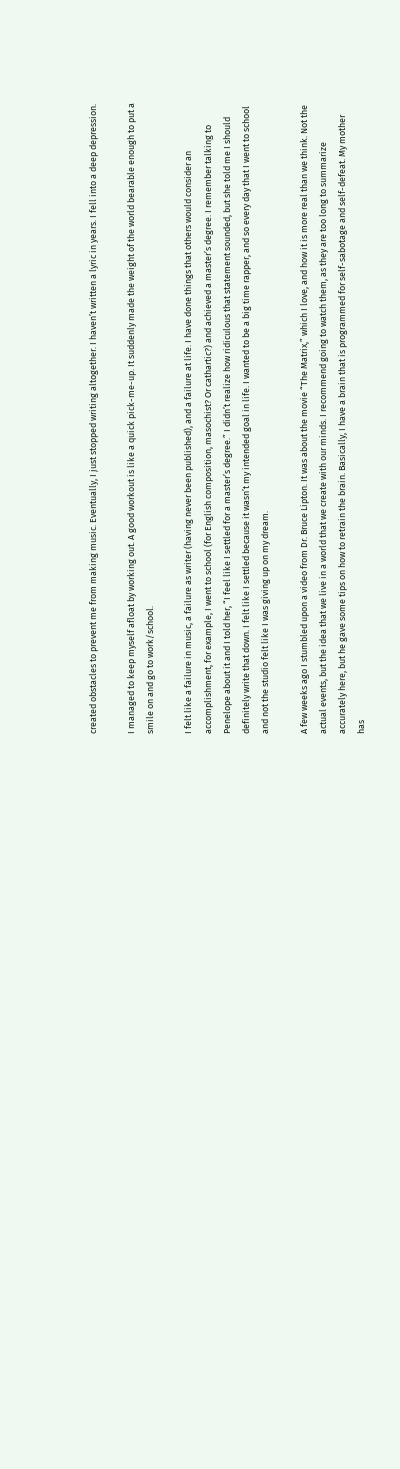created obstacles to prevent me from making music. Eventually, I just stopped writing altogether. I haven’t written a lyric in years. I fell into a deep depression.

I managed to keep myself afloat by working out. A good workout is like a quick pick-me-up. It suddenly made the weight of the world bearable enough to put a smile on and go to work/school.

I felt like a failure in music, a failure as writer (having never been published), and a failure at life. I have done things that others would consider an accomplishment, for example, I went to school (for English composition, masochist? Or cathartic?) and achieved a master’s degree. I remember talking to Penelope about it and I told her, “I feel like I settled for a master’s degree.” I didn’t realize how ridiculous that statement sounded, but she told me I should definitely write that down. I felt like I settled because it wasn’t my intended goal in life. I wanted to be a big time rapper, and so every day that I went to school and not the studio felt like I was giving up on my dream.

A few weeks ago I stumbled upon a video from Dr. Bruce Lipton. It was about the movie “The Matrix,” which I love, and how it is more real than we think. Not the actual events, but the idea that we live in a world that we create with our minds. I recommend going to watch them, as they are too long to summarize accurately here, but he gave some tips on how to retrain the brain. Basically, I have a brain that is programmed for self-sabotage and self-defeat. My mother has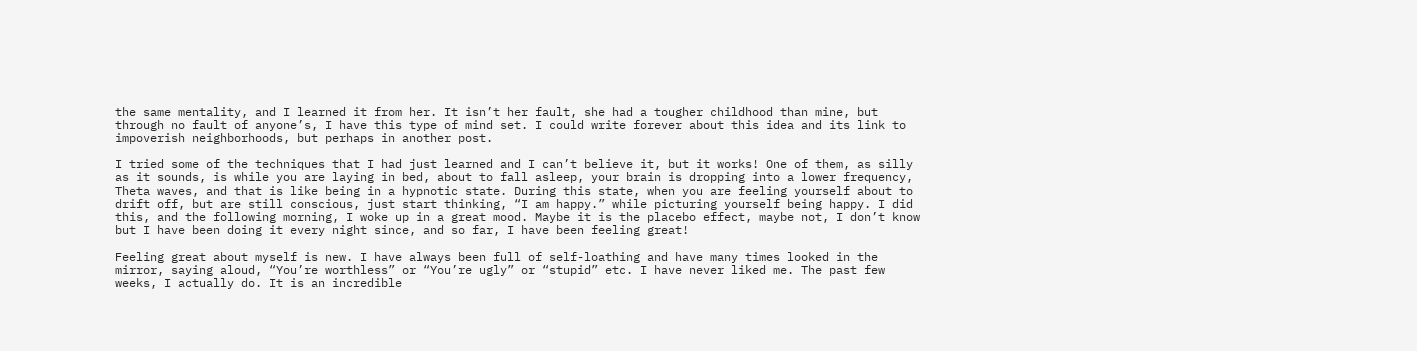the same mentality, and I learned it from her. It isn’t her fault, she had a tougher childhood than mine, but through no fault of anyone’s, I have this type of mind set. I could write forever about this idea and its link to impoverish neighborhoods, but perhaps in another post.

I tried some of the techniques that I had just learned and I can’t believe it, but it works! One of them, as silly as it sounds, is while you are laying in bed, about to fall asleep, your brain is dropping into a lower frequency, Theta waves, and that is like being in a hypnotic state. During this state, when you are feeling yourself about to drift off, but are still conscious, just start thinking, “I am happy.” while picturing yourself being happy. I did this, and the following morning, I woke up in a great mood. Maybe it is the placebo effect, maybe not, I don’t know but I have been doing it every night since, and so far, I have been feeling great!

Feeling great about myself is new. I have always been full of self-loathing and have many times looked in the mirror, saying aloud, “You’re worthless” or “You’re ugly” or “stupid” etc. I have never liked me. The past few weeks, I actually do. It is an incredible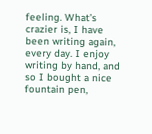feeling. What’s crazier is, I have been writing again, every day. I enjoy writing by hand, and so I bought a nice fountain pen,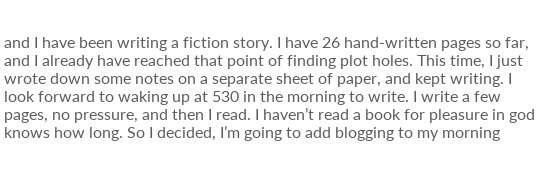and I have been writing a fiction story. I have 26 hand-written pages so far, and I already have reached that point of finding plot holes. This time, I just wrote down some notes on a separate sheet of paper, and kept writing. I look forward to waking up at 530 in the morning to write. I write a few pages, no pressure, and then I read. I haven’t read a book for pleasure in god knows how long. So I decided, I’m going to add blogging to my morning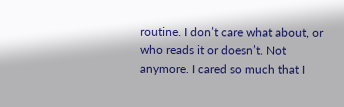routine. I don’t care what about, or who reads it or doesn’t. Not anymore. I cared so much that I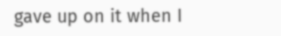gave up on it when I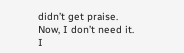didn’t get praise. Now, I don’t need it.  I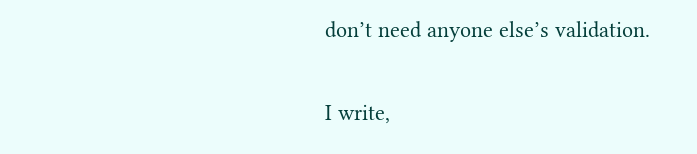don’t need anyone else’s validation.

I write,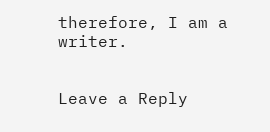therefore, I am a writer.


Leave a Reply